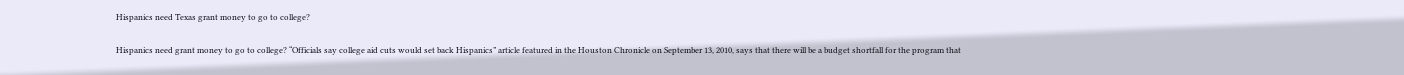Hispanics need Texas grant money to go to college?

Hispanics need grant money to go to college? “Officials say college aid cuts would set back Hispanics” article featured in the Houston Chronicle on September 13, 2010, says that there will be a budget shortfall for the program that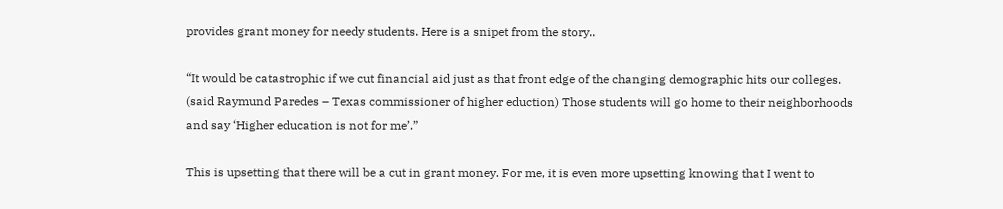provides grant money for needy students. Here is a snipet from the story..

“It would be catastrophic if we cut financial aid just as that front edge of the changing demographic hits our colleges. (said Raymund Paredes – Texas commissioner of higher eduction) Those students will go home to their neighborhoods and say ‘Higher education is not for me’.”

This is upsetting that there will be a cut in grant money. For me, it is even more upsetting knowing that I went to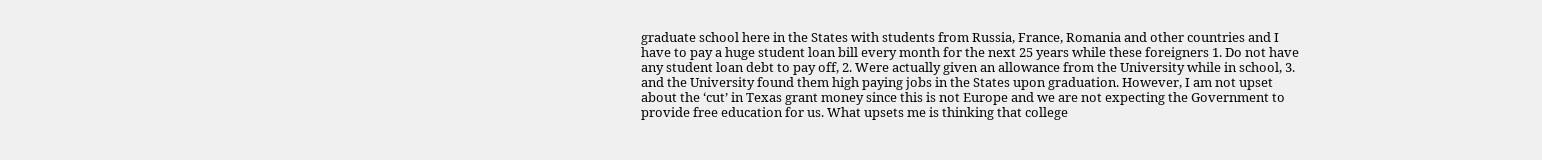graduate school here in the States with students from Russia, France, Romania and other countries and I have to pay a huge student loan bill every month for the next 25 years while these foreigners 1. Do not have any student loan debt to pay off, 2. Were actually given an allowance from the University while in school, 3. and the University found them high paying jobs in the States upon graduation. However, I am not upset about the ‘cut’ in Texas grant money since this is not Europe and we are not expecting the Government to provide free education for us. What upsets me is thinking that college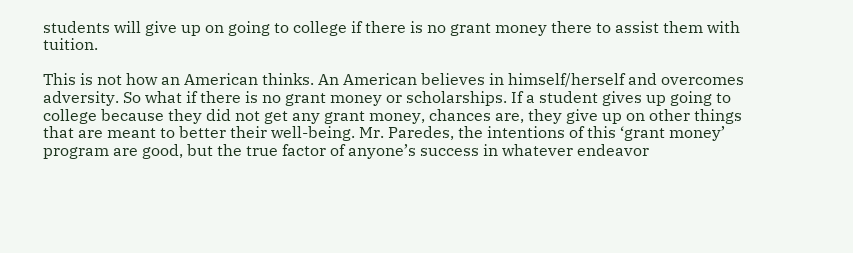students will give up on going to college if there is no grant money there to assist them with tuition.

This is not how an American thinks. An American believes in himself/herself and overcomes adversity. So what if there is no grant money or scholarships. If a student gives up going to college because they did not get any grant money, chances are, they give up on other things that are meant to better their well-being. Mr. Paredes, the intentions of this ‘grant money’ program are good, but the true factor of anyone’s success in whatever endeavor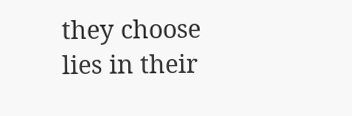they choose lies in their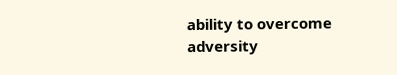ability to overcome adversity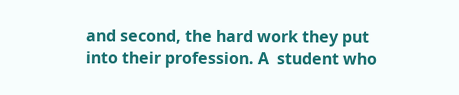and second, the hard work they put into their profession. A  student who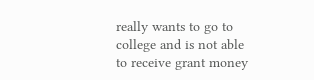really wants to go to college and is not able to receive grant money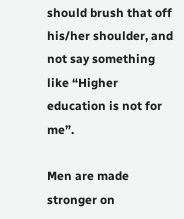should brush that off his/her shoulder, and not say something like “Higher education is not for me”.

Men are made stronger on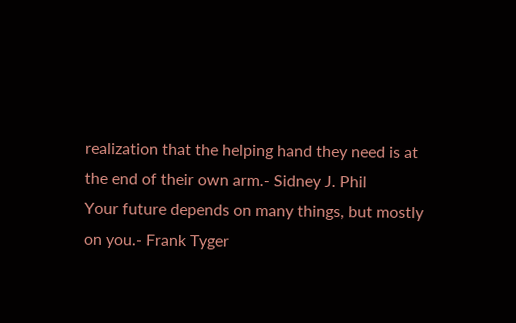realization that the helping hand they need is at the end of their own arm.- Sidney J. Phil
Your future depends on many things, but mostly on you.- Frank Tyger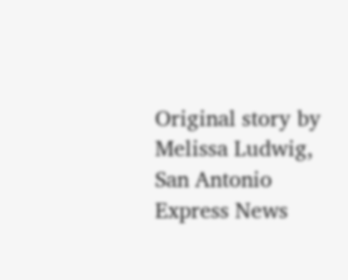Original story by Melissa Ludwig, San Antonio Express News